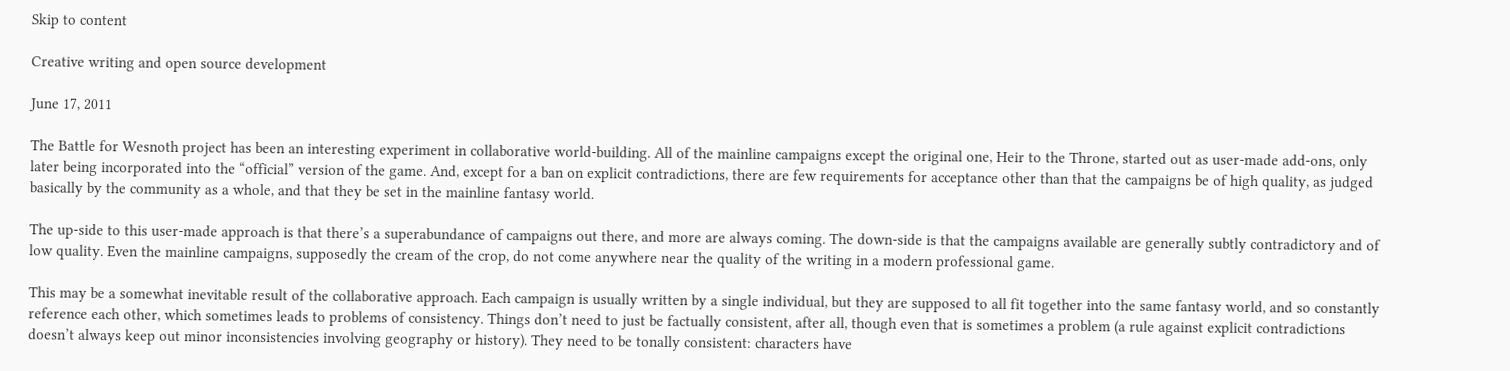Skip to content

Creative writing and open source development

June 17, 2011

The Battle for Wesnoth project has been an interesting experiment in collaborative world-building. All of the mainline campaigns except the original one, Heir to the Throne, started out as user-made add-ons, only later being incorporated into the “official” version of the game. And, except for a ban on explicit contradictions, there are few requirements for acceptance other than that the campaigns be of high quality, as judged basically by the community as a whole, and that they be set in the mainline fantasy world.

The up-side to this user-made approach is that there’s a superabundance of campaigns out there, and more are always coming. The down-side is that the campaigns available are generally subtly contradictory and of low quality. Even the mainline campaigns, supposedly the cream of the crop, do not come anywhere near the quality of the writing in a modern professional game.

This may be a somewhat inevitable result of the collaborative approach. Each campaign is usually written by a single individual, but they are supposed to all fit together into the same fantasy world, and so constantly reference each other, which sometimes leads to problems of consistency. Things don’t need to just be factually consistent, after all, though even that is sometimes a problem (a rule against explicit contradictions doesn’t always keep out minor inconsistencies involving geography or history). They need to be tonally consistent: characters have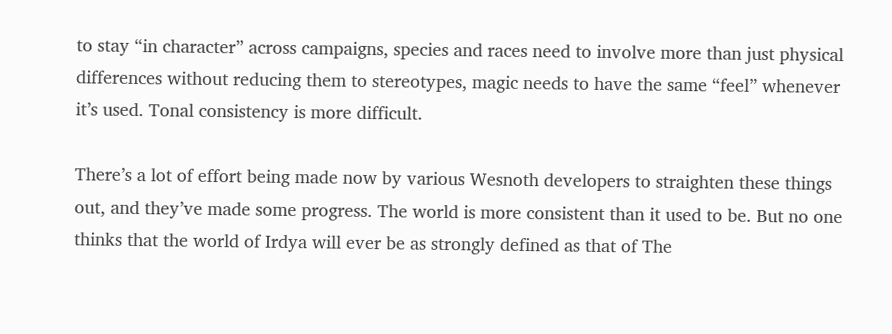to stay “in character” across campaigns, species and races need to involve more than just physical differences without reducing them to stereotypes, magic needs to have the same “feel” whenever it’s used. Tonal consistency is more difficult.

There’s a lot of effort being made now by various Wesnoth developers to straighten these things out, and they’ve made some progress. The world is more consistent than it used to be. But no one thinks that the world of Irdya will ever be as strongly defined as that of The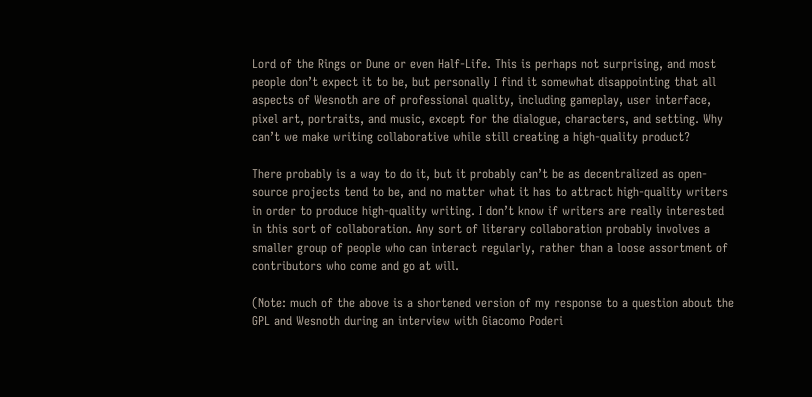Lord of the Rings or Dune or even Half-Life. This is perhaps not surprising, and most people don’t expect it to be, but personally I find it somewhat disappointing that all aspects of Wesnoth are of professional quality, including gameplay, user interface, pixel art, portraits, and music, except for the dialogue, characters, and setting. Why can’t we make writing collaborative while still creating a high-quality product?

There probably is a way to do it, but it probably can’t be as decentralized as open-source projects tend to be, and no matter what it has to attract high-quality writers in order to produce high-quality writing. I don’t know if writers are really interested in this sort of collaboration. Any sort of literary collaboration probably involves a smaller group of people who can interact regularly, rather than a loose assortment of contributors who come and go at will.

(Note: much of the above is a shortened version of my response to a question about the GPL and Wesnoth during an interview with Giacomo Poderi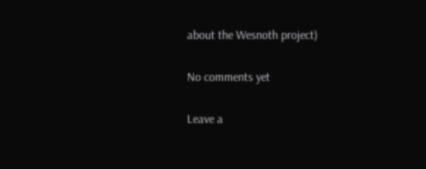about the Wesnoth project)

No comments yet

Leave a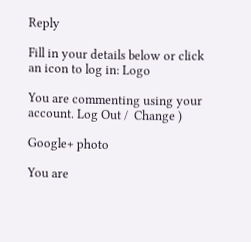Reply

Fill in your details below or click an icon to log in: Logo

You are commenting using your account. Log Out /  Change )

Google+ photo

You are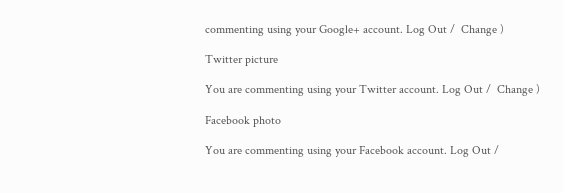commenting using your Google+ account. Log Out /  Change )

Twitter picture

You are commenting using your Twitter account. Log Out /  Change )

Facebook photo

You are commenting using your Facebook account. Log Out /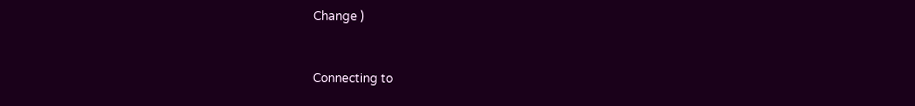Change )


Connecting to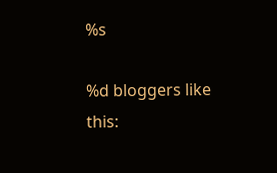%s

%d bloggers like this: